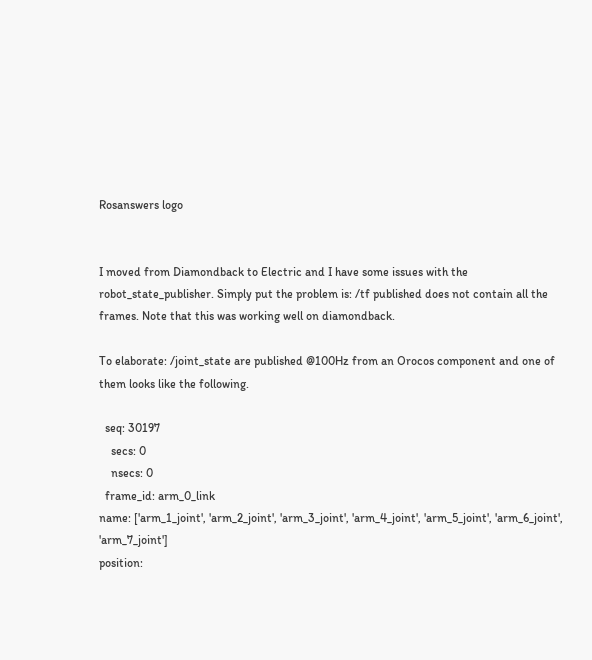Rosanswers logo


I moved from Diamondback to Electric and I have some issues with the robot_state_publisher. Simply put the problem is: /tf published does not contain all the frames. Note that this was working well on diamondback.

To elaborate: /joint_state are published @100Hz from an Orocos component and one of them looks like the following.

  seq: 30197
    secs: 0
    nsecs: 0
  frame_id: arm_0_link
name: ['arm_1_joint', 'arm_2_joint', 'arm_3_joint', 'arm_4_joint', 'arm_5_joint', 'arm_6_joint', 'arm_7_joint']
position: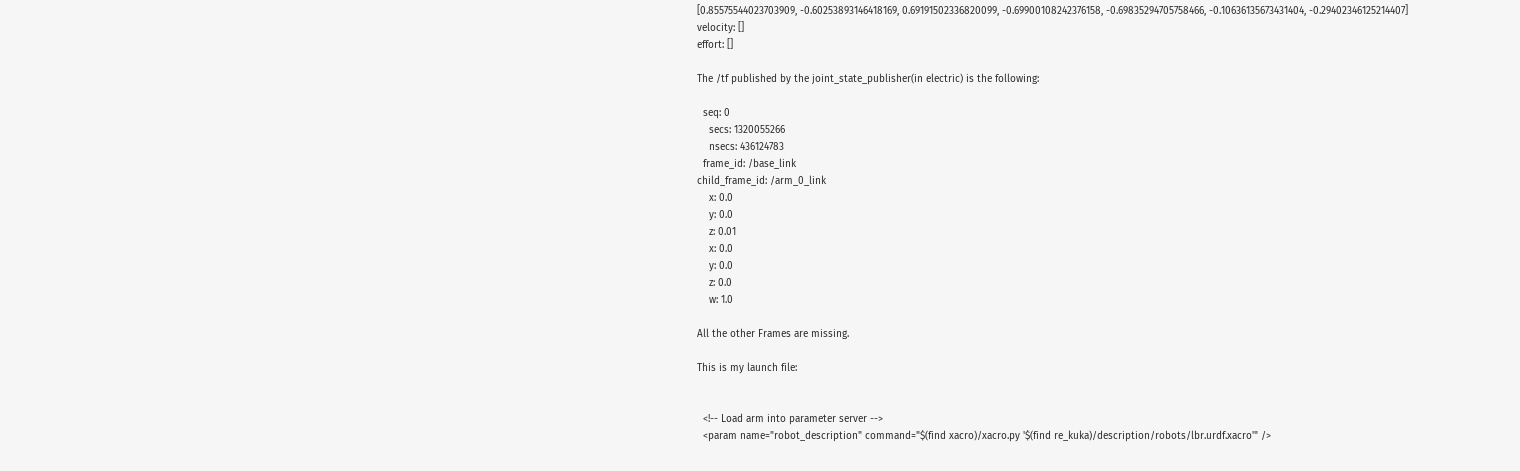[0.85575544023703909, -0.60253893146418169, 0.69191502336820099, -0.69900108242376158, -0.69835294705758466, -0.10636135673431404, -0.29402346125214407]
velocity: []
effort: []

The /tf published by the joint_state_publisher(in electric) is the following:

  seq: 0
    secs: 1320055266
    nsecs: 436124783
  frame_id: /base_link
child_frame_id: /arm_0_link
    x: 0.0
    y: 0.0
    z: 0.01
    x: 0.0
    y: 0.0
    z: 0.0
    w: 1.0

All the other Frames are missing.

This is my launch file:


  <!-- Load arm into parameter server -->
  <param name="robot_description" command="$(find xacro)/xacro.py '$(find re_kuka)/description/robots/lbr.urdf.xacro'" />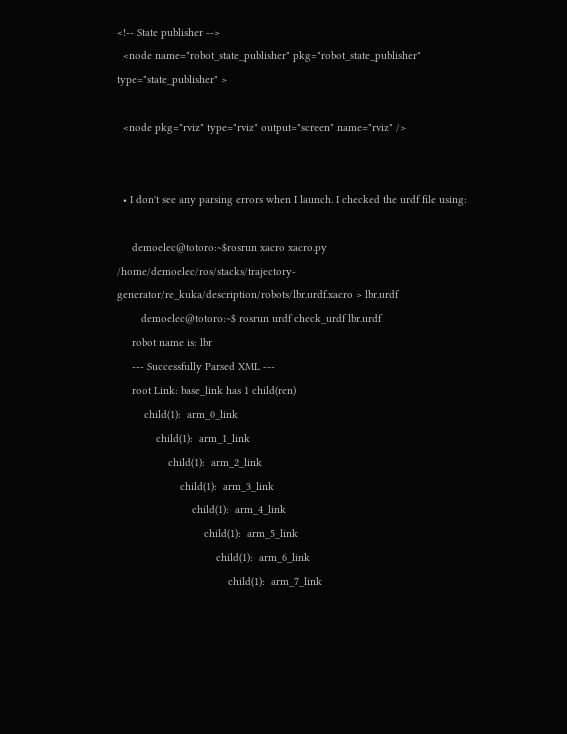<!-- State publisher -->
  <node name="robot_state_publisher" pkg="robot_state_publisher" type="state_publisher" >

  <node pkg="rviz" type="rviz" output="screen" name="rviz" />


  • I don't see any parsing errors when I launch. I checked the urdf file using:

     demoelec@totoro:~$rosrun xacro xacro.py /home/demoelec/ros/stacks/trajectory-generator/re_kuka/description/robots/lbr.urdf.xacro > lbr.urdf
        demoelec@totoro:~$ rosrun urdf check_urdf lbr.urdf
     robot name is: lbr
     --- Successfully Parsed XML ---
     root Link: base_link has 1 child(ren)
         child(1):  arm_0_link
             child(1):  arm_1_link
                 child(1):  arm_2_link
                     child(1):  arm_3_link
                         child(1):  arm_4_link
                             child(1):  arm_5_link
                                 child(1):  arm_6_link
                                     child(1):  arm_7_link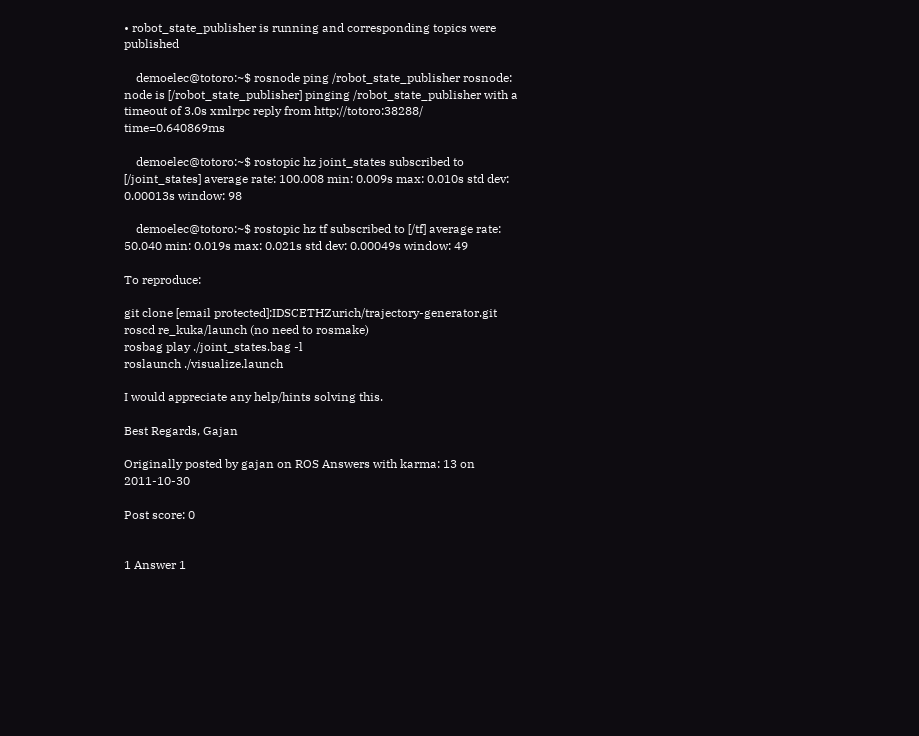• robot_state_publisher is running and corresponding topics were published

    demoelec@totoro:~$ rosnode ping /robot_state_publisher rosnode: node is [/robot_state_publisher] pinging /robot_state_publisher with a timeout of 3.0s xmlrpc reply from http://totoro:38288/ time=0.640869ms

    demoelec@totoro:~$ rostopic hz joint_states subscribed to [/joint_states] average rate: 100.008 min: 0.009s max: 0.010s std dev: 0.00013s window: 98

    demoelec@totoro:~$ rostopic hz tf subscribed to [/tf] average rate: 50.040 min: 0.019s max: 0.021s std dev: 0.00049s window: 49

To reproduce:

git clone [email protected]:IDSCETHZurich/trajectory-generator.git
roscd re_kuka/launch (no need to rosmake)
rosbag play ./joint_states.bag -l
roslaunch ./visualize.launch

I would appreciate any help/hints solving this.

Best Regards, Gajan

Originally posted by gajan on ROS Answers with karma: 13 on 2011-10-30

Post score: 0


1 Answer 1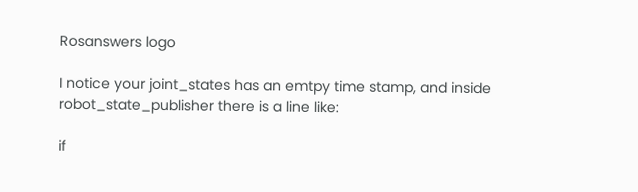Rosanswers logo

I notice your joint_states has an emtpy time stamp, and inside robot_state_publisher there is a line like:

if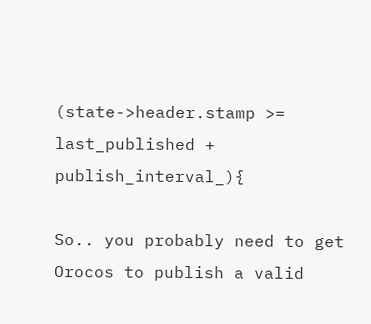(state->header.stamp >= last_published + publish_interval_){

So.. you probably need to get Orocos to publish a valid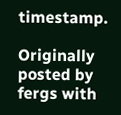timestamp.

Originally posted by fergs with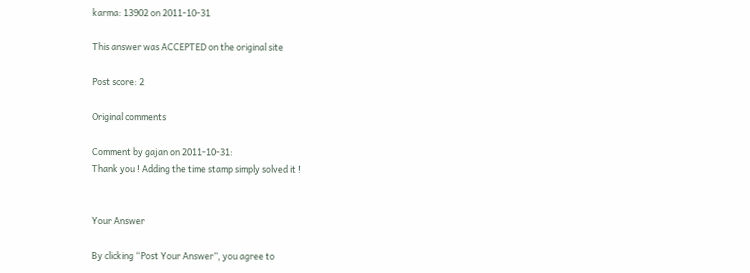karma: 13902 on 2011-10-31

This answer was ACCEPTED on the original site

Post score: 2

Original comments

Comment by gajan on 2011-10-31:
Thank you ! Adding the time stamp simply solved it !


Your Answer

By clicking “Post Your Answer”, you agree to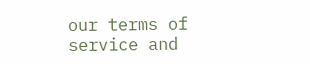our terms of service and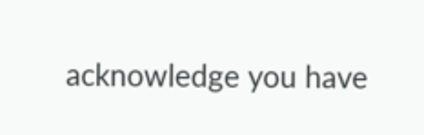acknowledge you have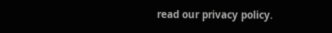read our privacy policy.